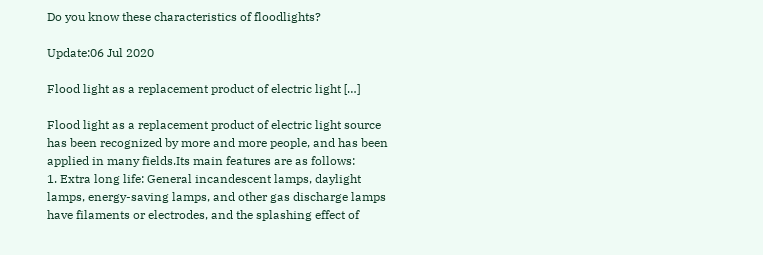Do you know these characteristics of floodlights?

Update:06 Jul 2020

Flood light as a replacement product of electric light […]

Flood light as a replacement product of electric light source has been recognized by more and more people, and has been applied in many fields.Its main features are as follows:
1. Extra long life: General incandescent lamps, daylight lamps, energy-saving lamps, and other gas discharge lamps have filaments or electrodes, and the splashing effect of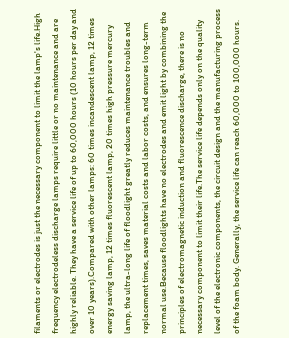filaments or electrodes is just the necessary component to limit the lamp's life.High frequency electrodeless discharge lamps require little or no maintenance and are highly reliable. They have a service life of up to 60,000 hours (10 hours per day and over 10 years).Compared with other lamps: 60 times incandescent lamp, 12 times energy saving lamp, 12 times fluorescent lamp, 20 times high pressure mercury lamp, the ultra-long life of floodlight greatly reduces maintenance troubles and replacement times, saves material costs and labor costs, and ensures long-term normal use.Because floodlights have no electrodes and emit light by combining the principles of electromagnetic induction and fluorescence discharge, there is no necessary component to limit their life.The service life depends only on the quality level of the electronic components, the circuit design and the manufacturing process of the foam body. Generally, the service life can reach 60,000 to 100,000 hours.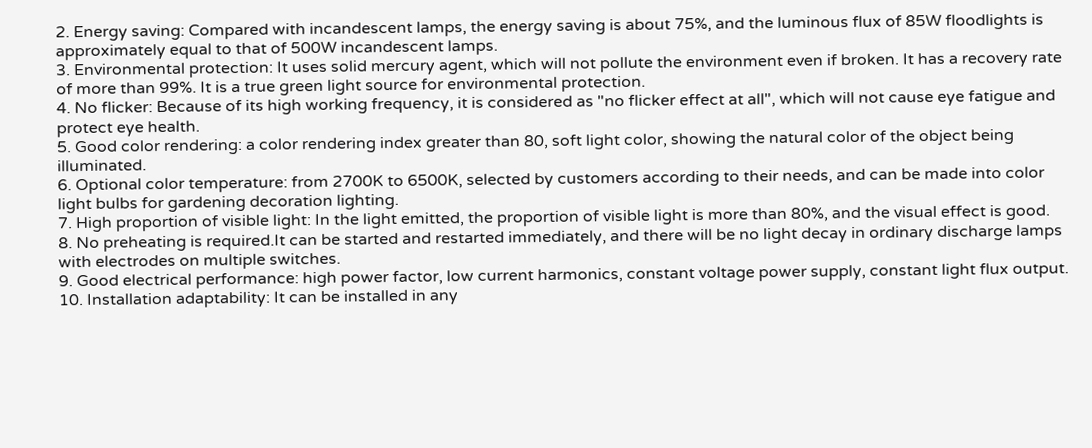2. Energy saving: Compared with incandescent lamps, the energy saving is about 75%, and the luminous flux of 85W floodlights is approximately equal to that of 500W incandescent lamps.
3. Environmental protection: It uses solid mercury agent, which will not pollute the environment even if broken. It has a recovery rate of more than 99%. It is a true green light source for environmental protection.
4. No flicker: Because of its high working frequency, it is considered as "no flicker effect at all", which will not cause eye fatigue and protect eye health.
5. Good color rendering: a color rendering index greater than 80, soft light color, showing the natural color of the object being illuminated.
6. Optional color temperature: from 2700K to 6500K, selected by customers according to their needs, and can be made into color light bulbs for gardening decoration lighting.
7. High proportion of visible light: In the light emitted, the proportion of visible light is more than 80%, and the visual effect is good.
8. No preheating is required.It can be started and restarted immediately, and there will be no light decay in ordinary discharge lamps with electrodes on multiple switches.
9. Good electrical performance: high power factor, low current harmonics, constant voltage power supply, constant light flux output.
10. Installation adaptability: It can be installed in any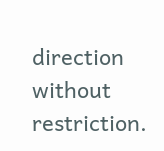direction without restriction.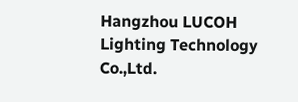Hangzhou LUCOH Lighting Technology Co.,Ltd.